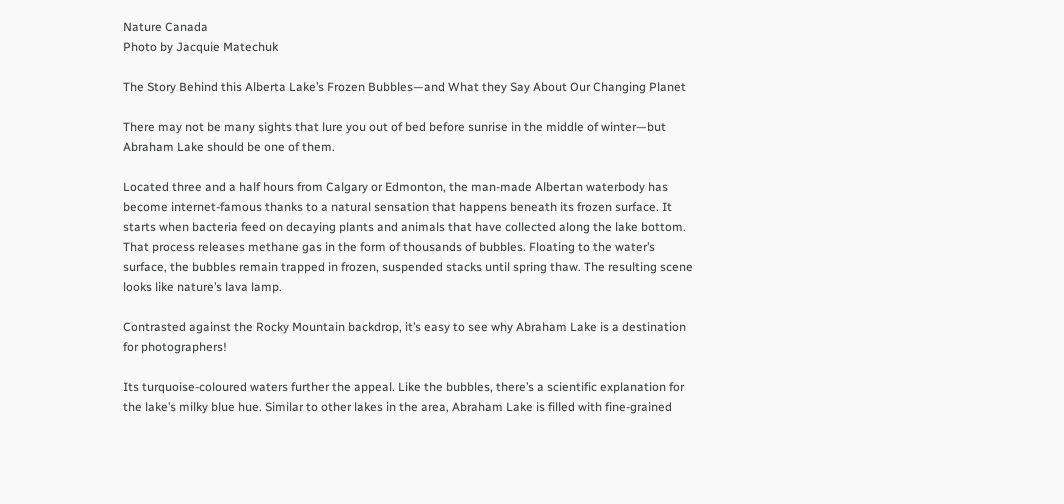Nature Canada
Photo by Jacquie Matechuk

The Story Behind this Alberta Lake’s Frozen Bubbles—and What they Say About Our Changing Planet

There may not be many sights that lure you out of bed before sunrise in the middle of winter—but Abraham Lake should be one of them.

Located three and a half hours from Calgary or Edmonton, the man-made Albertan waterbody has become internet-famous thanks to a natural sensation that happens beneath its frozen surface. It starts when bacteria feed on decaying plants and animals that have collected along the lake bottom. That process releases methane gas in the form of thousands of bubbles. Floating to the water’s surface, the bubbles remain trapped in frozen, suspended stacks until spring thaw. The resulting scene looks like nature’s lava lamp.

Contrasted against the Rocky Mountain backdrop, it’s easy to see why Abraham Lake is a destination for photographers!

Its turquoise-coloured waters further the appeal. Like the bubbles, there’s a scientific explanation for the lake’s milky blue hue. Similar to other lakes in the area, Abraham Lake is filled with fine-grained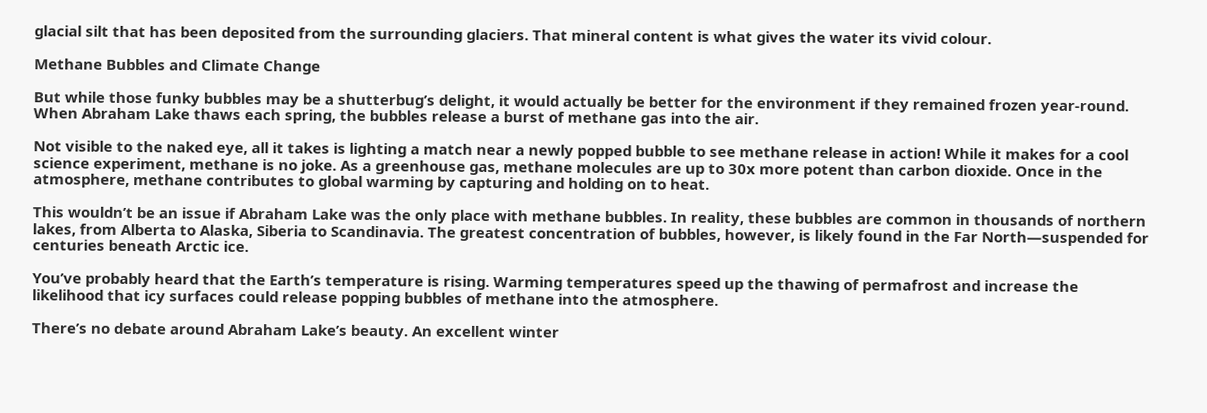glacial silt that has been deposited from the surrounding glaciers. That mineral content is what gives the water its vivid colour.

Methane Bubbles and Climate Change

But while those funky bubbles may be a shutterbug’s delight, it would actually be better for the environment if they remained frozen year-round. When Abraham Lake thaws each spring, the bubbles release a burst of methane gas into the air.

Not visible to the naked eye, all it takes is lighting a match near a newly popped bubble to see methane release in action! While it makes for a cool science experiment, methane is no joke. As a greenhouse gas, methane molecules are up to 30x more potent than carbon dioxide. Once in the atmosphere, methane contributes to global warming by capturing and holding on to heat.

This wouldn’t be an issue if Abraham Lake was the only place with methane bubbles. In reality, these bubbles are common in thousands of northern lakes, from Alberta to Alaska, Siberia to Scandinavia. The greatest concentration of bubbles, however, is likely found in the Far North—suspended for centuries beneath Arctic ice.

You’ve probably heard that the Earth’s temperature is rising. Warming temperatures speed up the thawing of permafrost and increase the likelihood that icy surfaces could release popping bubbles of methane into the atmosphere.

There’s no debate around Abraham Lake’s beauty. An excellent winter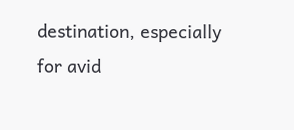destination, especially for avid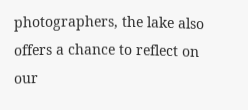photographers, the lake also offers a chance to reflect on our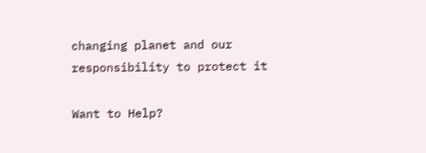changing planet and our responsibility to protect it

Want to Help?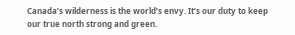Canada’s wilderness is the world’s envy. It’s our duty to keep our true north strong and green.